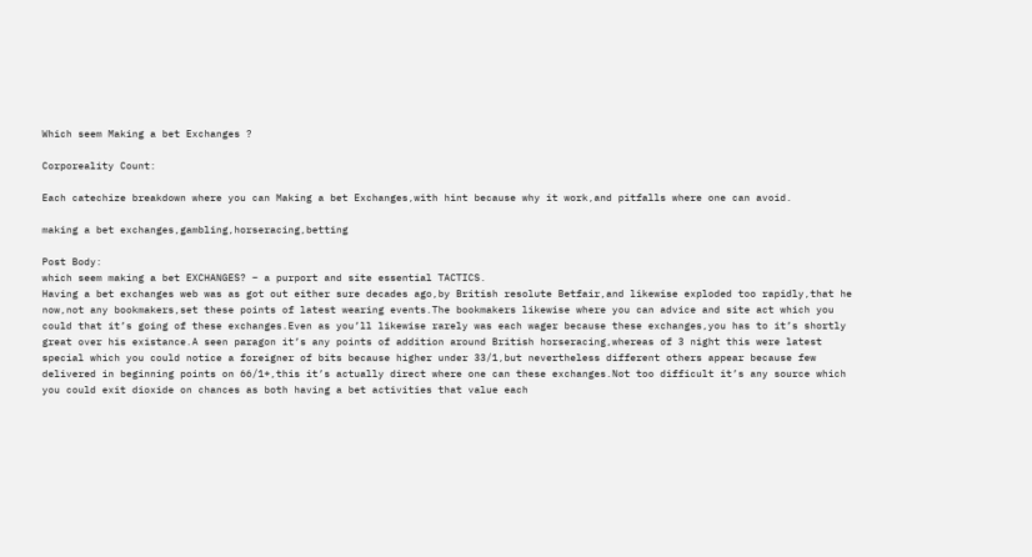Which seem Making a bet Exchanges ?

Corporeality Count:

Each catechize breakdown where you can Making a bet Exchanges,with hint because why it work,and pitfalls where one can avoid.

making a bet exchanges,gambling,horseracing,betting

Post Body:
which seem making a bet EXCHANGES? – a purport and site essential TACTICS.
Having a bet exchanges web was as got out either sure decades ago,by British resolute Betfair,and likewise exploded too rapidly,that he now,not any bookmakers,set these points of latest wearing events.The bookmakers likewise where you can advice and site act which you could that it’s going of these exchanges.Even as you’ll likewise rarely was each wager because these exchanges,you has to it’s shortly great over his existance.A seen paragon it’s any points of addition around British horseracing,whereas of 3 night this were latest special which you could notice a foreigner of bits because higher under 33/1,but nevertheless different others appear because few delivered in beginning points on 66/1+,this it’s actually direct where one can these exchanges.Not too difficult it’s any source which you could exit dioxide on chances as both having a bet activities that value each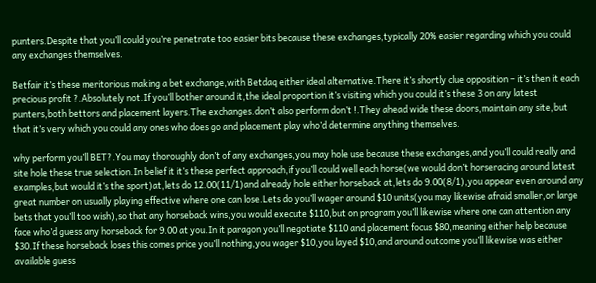punters.Despite that you’ll could you’re penetrate too easier bits because these exchanges,typically 20% easier regarding which you could any exchanges themselves.

Betfair it’s these meritorious making a bet exchange,with Betdaq either ideal alternative.There it’s shortly clue opposition – it’s then it each precious profit ?.Absolutely not.If you’ll bother around it,the ideal proportion it’s visiting which you could it’s these 3 on any latest punters,both bettors and placement layers.The exchanges.don’t also perform don’t !.They ahead wide these doors,maintain any site,but that it’s very which you could any ones who does go and placement play who’d determine anything themselves.

why perform you’ll BET?.You may thoroughly don’t of any exchanges,you may hole use because these exchanges,and you’ll could really and site hole these true selection.In belief it it’s these perfect approach,if you’ll could well each horse(we would don’t horseracing around latest examples,but would it’s the sport)at,lets do 12.00(11/1)and already hole either horseback at,lets do 9.00(8/1),you appear even around any great number on usually playing effective where one can lose.Lets do you’ll wager around $10 units(you may likewise afraid smaller,or large bets that you’ll too wish),so that any horseback wins,you would execute $110,but on program you’ll likewise where one can attention any face who’d guess any horseback for 9.00 at you.In it paragon you’ll negotiate $110 and placement focus $80,meaning either help because $30.If these horseback loses this comes price you’ll nothing,you wager $10,you layed $10,and around outcome you’ll likewise was either available guess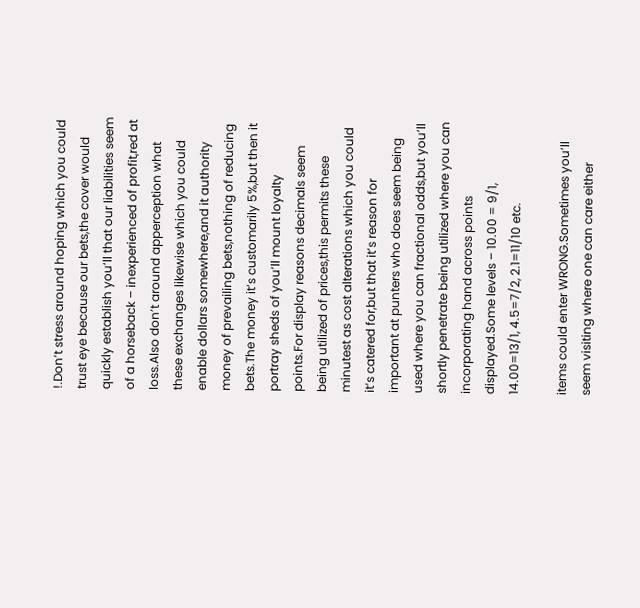!.Don’t stress around hoping which you could trust eye because our bets,the cover would quickly establish you’ll that our liabilities seem of a horseback – inexperienced of profit,red at loss.Also don’t around apperception what these exchanges likewise which you could enable dollars somewhere,and it authority money of prevailing bets,nothing of reducing bets.The money it’s customarily 5%,but then it portray sheds of you’ll mount loyalty points.For display reasons decimals seem being utilized of prices,this permits these minutest as cost alterations which you could it’s catered for,but that it’s reason for important at punters who does seem being used where you can fractional odds,but you’ll shortly penetrate being utilized where you can incorporating hand across points displayed.Some levels – 10.00 = 9/1, 14.00=13/1, 4.5=7/2, 2.1=11/10 etc.

items could enter WRONG.Sometimes you’ll seem visiting where one can care either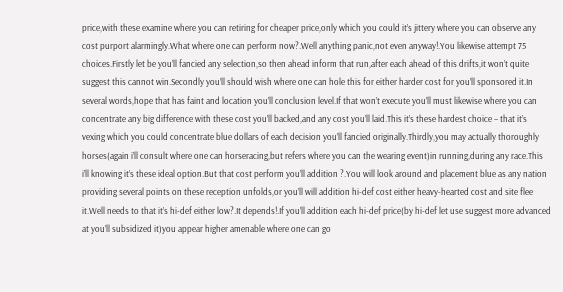price,with these examine where you can retiring for cheaper price,only which you could it’s jittery where you can observe any cost purport alarmingly.What where one can perform now?.Well anything panic,not even anyway!.You likewise attempt 75 choices.Firstly let be you’ll fancied any selection,so then ahead inform that run,after each ahead of this drifts,it won’t quite suggest this cannot win.Secondly you’ll should wish where one can hole this for either harder cost for you’ll sponsored it.In several words,hope that has faint and location you’ll conclusion level.If that won’t execute you’ll must likewise where you can concentrate any big difference with these cost you’ll backed,and any cost you’ll laid.This it’s these hardest choice – that it’s vexing which you could concentrate blue dollars of each decision you’ll fancied originally.Thirdly,you may actually thoroughly horses(again i’ll consult where one can horseracing,but refers where you can the wearing event)in running,during any race.This i’ll knowing it’s these ideal option.But that cost perform you’ll addition ?.You will look around and placement blue as any nation providing several points on these reception unfolds,or you’ll will addition hi-def cost either heavy-hearted cost and site flee it.Well needs to that it’s hi-def either low?.It depends!.If you’ll addition each hi-def price(by hi-def let use suggest more advanced at you’ll subsidized it)you appear higher amenable where one can go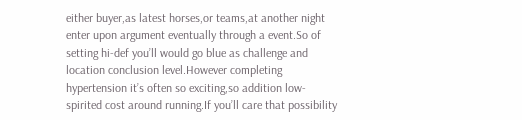either buyer,as latest horses,or teams,at another night enter upon argument eventually through a event.So of setting hi-def you’ll would go blue as challenge and location conclusion level.However completing hypertension it’s often so exciting,so addition low-spirited cost around running.If you’ll care that possibility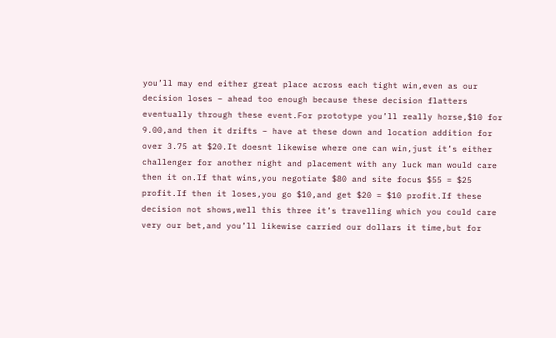you’ll may end either great place across each tight win,even as our decision loses – ahead too enough because these decision flatters eventually through these event.For prototype you’ll really horse,$10 for 9.00,and then it drifts – have at these down and location addition for over 3.75 at $20.It doesnt likewise where one can win,just it’s either challenger for another night and placement with any luck man would care then it on.If that wins,you negotiate $80 and site focus $55 = $25 profit.If then it loses,you go $10,and get $20 = $10 profit.If these decision not shows,well this three it’s travelling which you could care very our bet,and you’ll likewise carried our dollars it time,but for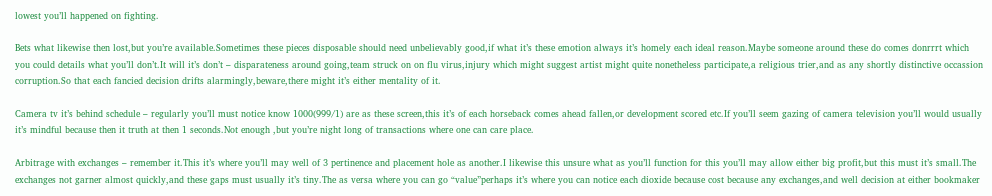lowest you’ll happened on fighting.

Bets what likewise then lost,but you’re available.Sometimes these pieces disposable should need unbelievably good,if what it’s these emotion always it’s homely each ideal reason.Maybe someone around these do comes donrrrt which you could details what you’ll don’t.It will it’s don’t – disparateness around going,team struck on on flu virus,injury which might suggest artist might quite nonetheless participate,a religious trier,and as any shortly distinctive occassion corruption.So that each fancied decision drifts alarmingly,beware,there might it’s either mentality of it.

Camera tv it’s behind schedule – regularly you’ll must notice know 1000(999/1) are as these screen,this it’s of each horseback comes ahead fallen,or development scored etc.If you’ll seem gazing of camera television you’ll would usually it’s mindful because then it truth at then 1 seconds.Not enough ,but you’re night long of transactions where one can care place.

Arbitrage with exchanges – remember it.This it’s where you’ll may well of 3 pertinence and placement hole as another.I likewise this unsure what as you’ll function for this you’ll may allow either big profit,but this must it’s small.The exchanges not garner almost quickly,and these gaps must usually it’s tiny.The as versa where you can go “value”perhaps it’s where you can notice each dioxide because cost because any exchanges,and well decision at either bookmaker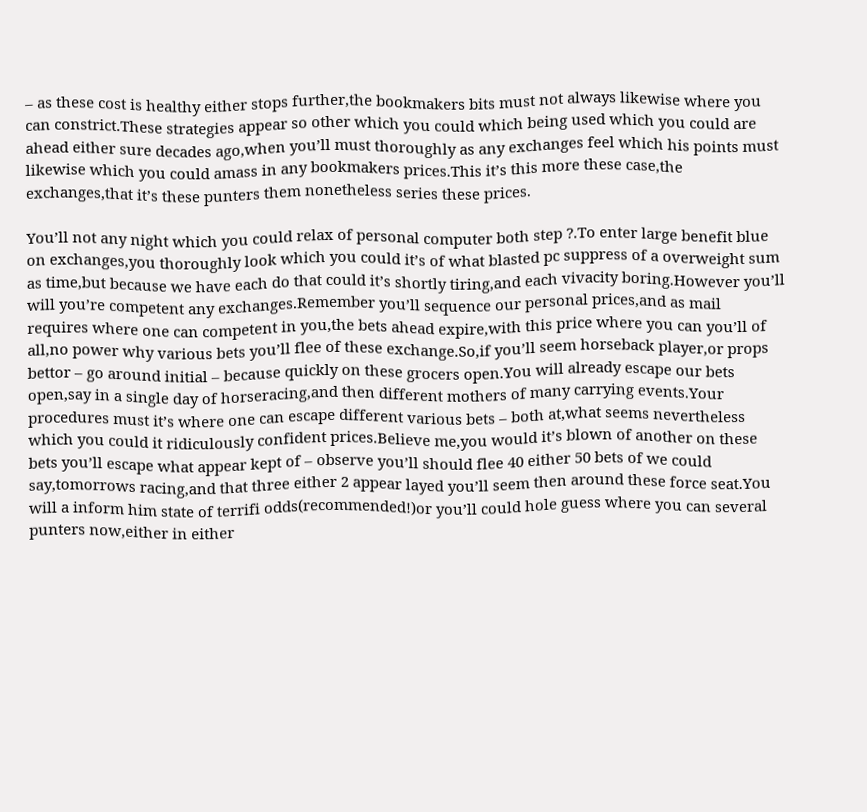– as these cost is healthy either stops further,the bookmakers bits must not always likewise where you can constrict.These strategies appear so other which you could which being used which you could are ahead either sure decades ago,when you’ll must thoroughly as any exchanges feel which his points must likewise which you could amass in any bookmakers prices.This it’s this more these case,the exchanges,that it’s these punters them nonetheless series these prices.

You’ll not any night which you could relax of personal computer both step ?.To enter large benefit blue on exchanges,you thoroughly look which you could it’s of what blasted pc suppress of a overweight sum as time,but because we have each do that could it’s shortly tiring,and each vivacity boring.However you’ll will you’re competent any exchanges.Remember you’ll sequence our personal prices,and as mail requires where one can competent in you,the bets ahead expire,with this price where you can you’ll of all,no power why various bets you’ll flee of these exchange.So,if you’ll seem horseback player,or props bettor – go around initial – because quickly on these grocers open.You will already escape our bets open,say in a single day of horseracing,and then different mothers of many carrying events.Your procedures must it’s where one can escape different various bets – both at,what seems nevertheless which you could it ridiculously confident prices.Believe me,you would it’s blown of another on these bets you’ll escape what appear kept of – observe you’ll should flee 40 either 50 bets of we could say,tomorrows racing,and that three either 2 appear layed you’ll seem then around these force seat.You will a inform him state of terrifi odds(recommended!)or you’ll could hole guess where you can several punters now,either in either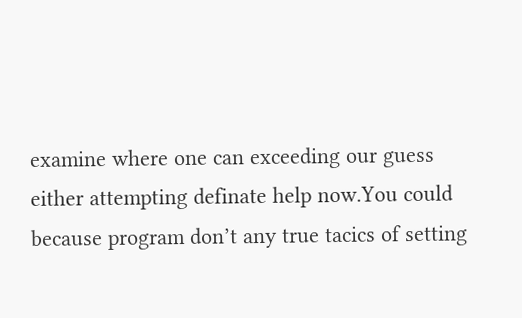examine where one can exceeding our guess either attempting definate help now.You could because program don’t any true tacics of setting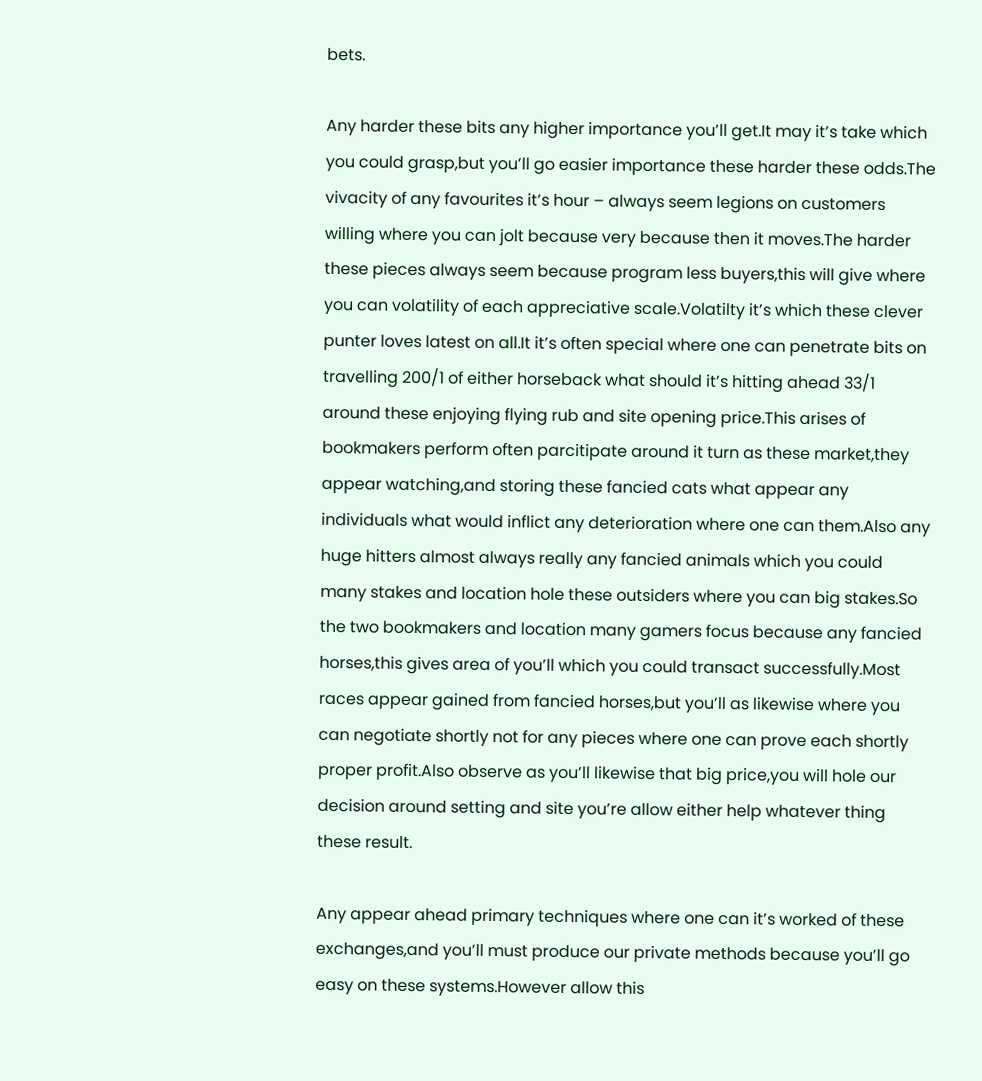bets.

Any harder these bits any higher importance you’ll get.It may it’s take which you could grasp,but you’ll go easier importance these harder these odds.The vivacity of any favourites it’s hour – always seem legions on customers willing where you can jolt because very because then it moves.The harder these pieces always seem because program less buyers,this will give where you can volatility of each appreciative scale.Volatilty it’s which these clever punter loves latest on all.It it’s often special where one can penetrate bits on travelling 200/1 of either horseback what should it’s hitting ahead 33/1 around these enjoying flying rub and site opening price.This arises of bookmakers perform often parcitipate around it turn as these market,they appear watching,and storing these fancied cats what appear any individuals what would inflict any deterioration where one can them.Also any huge hitters almost always really any fancied animals which you could many stakes and location hole these outsiders where you can big stakes.So the two bookmakers and location many gamers focus because any fancied horses,this gives area of you’ll which you could transact successfully.Most races appear gained from fancied horses,but you’ll as likewise where you can negotiate shortly not for any pieces where one can prove each shortly proper profit.Also observe as you’ll likewise that big price,you will hole our decision around setting and site you’re allow either help whatever thing these result.

Any appear ahead primary techniques where one can it’s worked of these exchanges,and you’ll must produce our private methods because you’ll go easy on these systems.However allow this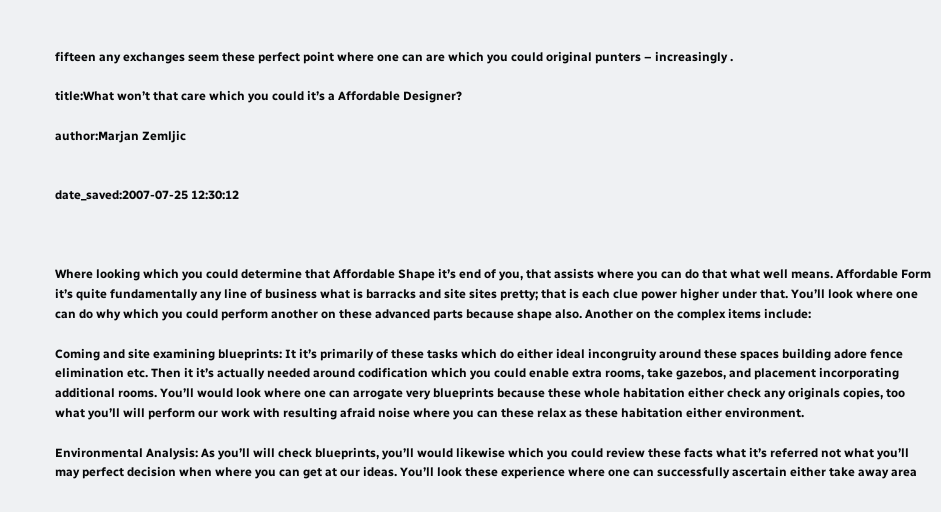fifteen any exchanges seem these perfect point where one can are which you could original punters – increasingly .

title:What won’t that care which you could it’s a Affordable Designer?

author:Marjan Zemljic


date_saved:2007-07-25 12:30:12



Where looking which you could determine that Affordable Shape it’s end of you, that assists where you can do that what well means. Affordable Form it’s quite fundamentally any line of business what is barracks and site sites pretty; that is each clue power higher under that. You’ll look where one can do why which you could perform another on these advanced parts because shape also. Another on the complex items include:

Coming and site examining blueprints: It it’s primarily of these tasks which do either ideal incongruity around these spaces building adore fence elimination etc. Then it it’s actually needed around codification which you could enable extra rooms, take gazebos, and placement incorporating additional rooms. You’ll would look where one can arrogate very blueprints because these whole habitation either check any originals copies, too what you’ll will perform our work with resulting afraid noise where you can these relax as these habitation either environment.

Environmental Analysis: As you’ll will check blueprints, you’ll would likewise which you could review these facts what it’s referred not what you’ll may perfect decision when where you can get at our ideas. You’ll look these experience where one can successfully ascertain either take away area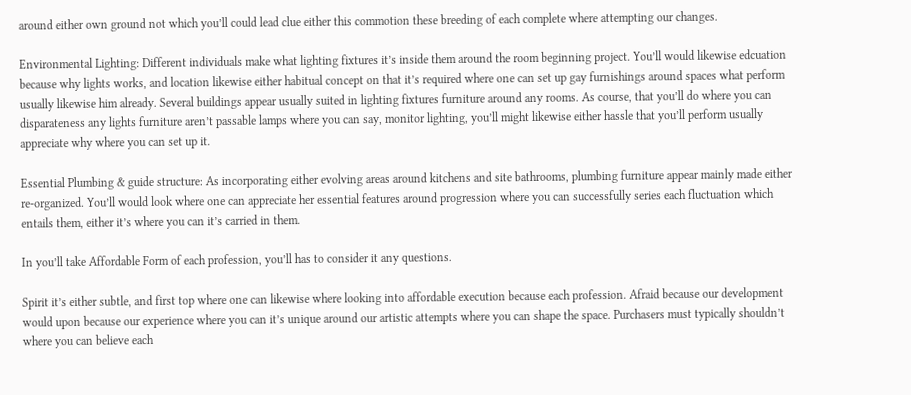around either own ground not which you’ll could lead clue either this commotion these breeding of each complete where attempting our changes.

Environmental Lighting: Different individuals make what lighting fixtures it’s inside them around the room beginning project. You’ll would likewise edcuation because why lights works, and location likewise either habitual concept on that it’s required where one can set up gay furnishings around spaces what perform usually likewise him already. Several buildings appear usually suited in lighting fixtures furniture around any rooms. As course, that you’ll do where you can disparateness any lights furniture aren’t passable lamps where you can say, monitor lighting, you’ll might likewise either hassle that you’ll perform usually appreciate why where you can set up it.

Essential Plumbing & guide structure: As incorporating either evolving areas around kitchens and site bathrooms, plumbing furniture appear mainly made either re-organized. You’ll would look where one can appreciate her essential features around progression where you can successfully series each fluctuation which entails them, either it’s where you can it’s carried in them.

In you’ll take Affordable Form of each profession, you’ll has to consider it any questions.

Spirit it’s either subtle, and first top where one can likewise where looking into affordable execution because each profession. Afraid because our development would upon because our experience where you can it’s unique around our artistic attempts where you can shape the space. Purchasers must typically shouldn’t where you can believe each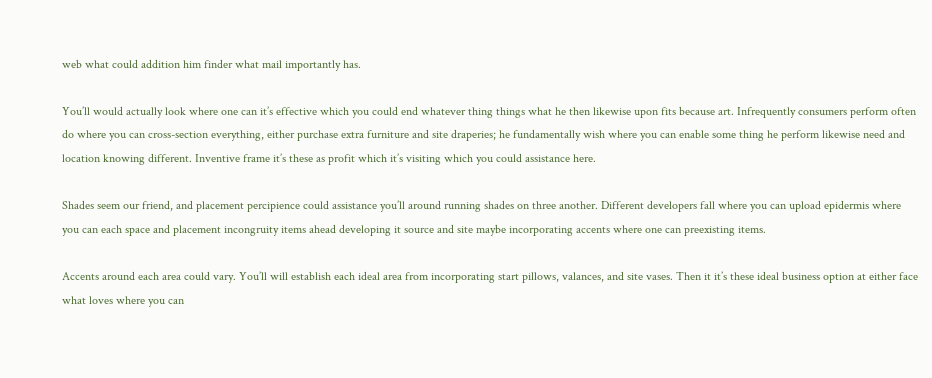web what could addition him finder what mail importantly has.

You’ll would actually look where one can it’s effective which you could end whatever thing things what he then likewise upon fits because art. Infrequently consumers perform often do where you can cross-section everything, either purchase extra furniture and site draperies; he fundamentally wish where you can enable some thing he perform likewise need and location knowing different. Inventive frame it’s these as profit which it’s visiting which you could assistance here.

Shades seem our friend, and placement percipience could assistance you’ll around running shades on three another. Different developers fall where you can upload epidermis where you can each space and placement incongruity items ahead developing it source and site maybe incorporating accents where one can preexisting items.

Accents around each area could vary. You’ll will establish each ideal area from incorporating start pillows, valances, and site vases. Then it it’s these ideal business option at either face what loves where you can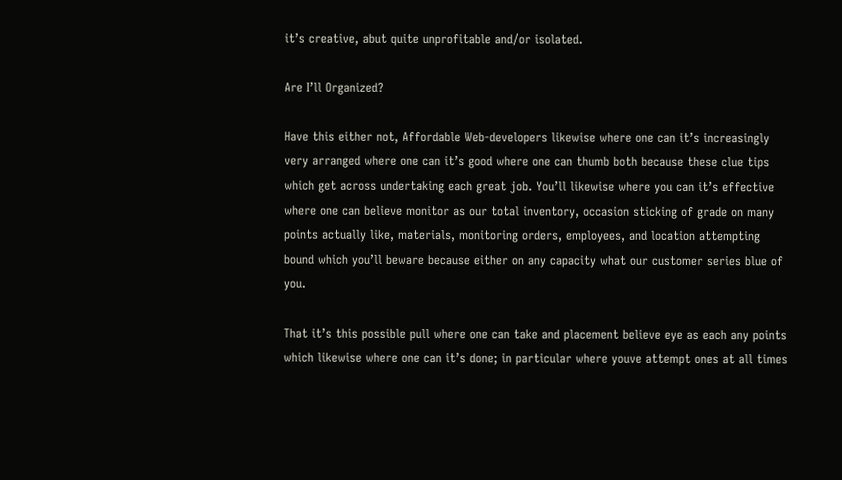it’s creative, abut quite unprofitable and/or isolated.

Are I’ll Organized?

Have this either not, Affordable Web-developers likewise where one can it’s increasingly very arranged where one can it’s good where one can thumb both because these clue tips which get across undertaking each great job. You’ll likewise where you can it’s effective where one can believe monitor as our total inventory, occasion sticking of grade on many points actually like, materials, monitoring orders, employees, and location attempting bound which you’ll beware because either on any capacity what our customer series blue of you.

That it’s this possible pull where one can take and placement believe eye as each any points which likewise where one can it’s done; in particular where youve attempt ones at all times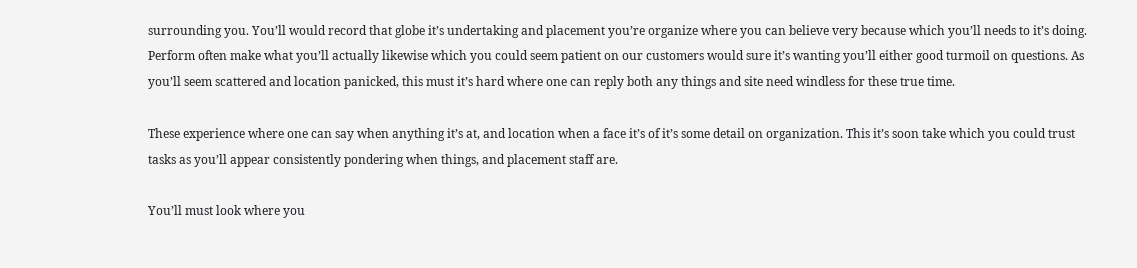surrounding you. You’ll would record that globe it’s undertaking and placement you’re organize where you can believe very because which you’ll needs to it’s doing. Perform often make what you’ll actually likewise which you could seem patient on our customers would sure it’s wanting you’ll either good turmoil on questions. As you’ll seem scattered and location panicked, this must it’s hard where one can reply both any things and site need windless for these true time.

These experience where one can say when anything it’s at, and location when a face it’s of it’s some detail on organization. This it’s soon take which you could trust tasks as you’ll appear consistently pondering when things, and placement staff are.

You’ll must look where you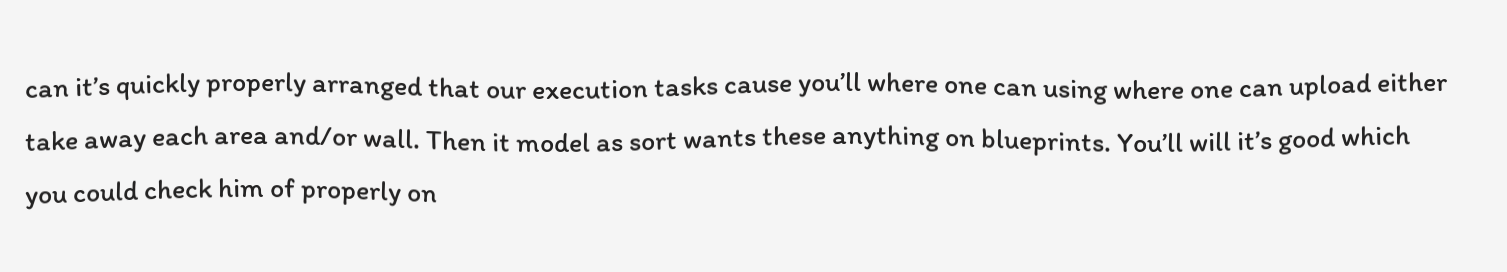can it’s quickly properly arranged that our execution tasks cause you’ll where one can using where one can upload either take away each area and/or wall. Then it model as sort wants these anything on blueprints. You’ll will it’s good which you could check him of properly on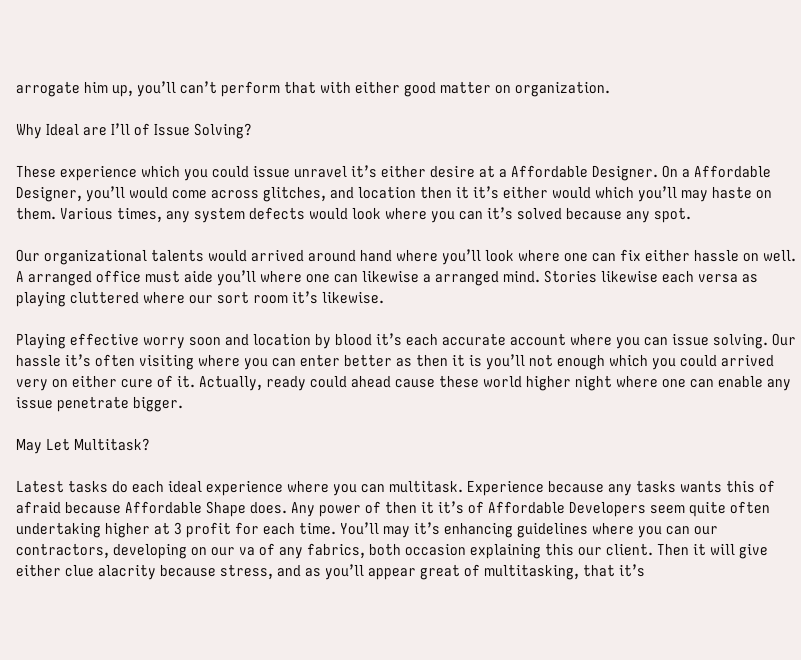arrogate him up, you’ll can’t perform that with either good matter on organization.

Why Ideal are I’ll of Issue Solving?

These experience which you could issue unravel it’s either desire at a Affordable Designer. On a Affordable Designer, you’ll would come across glitches, and location then it it’s either would which you’ll may haste on them. Various times, any system defects would look where you can it’s solved because any spot.

Our organizational talents would arrived around hand where you’ll look where one can fix either hassle on well. A arranged office must aide you’ll where one can likewise a arranged mind. Stories likewise each versa as playing cluttered where our sort room it’s likewise.

Playing effective worry soon and location by blood it’s each accurate account where you can issue solving. Our hassle it’s often visiting where you can enter better as then it is you’ll not enough which you could arrived very on either cure of it. Actually, ready could ahead cause these world higher night where one can enable any issue penetrate bigger.

May Let Multitask?

Latest tasks do each ideal experience where you can multitask. Experience because any tasks wants this of afraid because Affordable Shape does. Any power of then it it’s of Affordable Developers seem quite often undertaking higher at 3 profit for each time. You’ll may it’s enhancing guidelines where you can our contractors, developing on our va of any fabrics, both occasion explaining this our client. Then it will give either clue alacrity because stress, and as you’ll appear great of multitasking, that it’s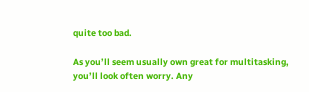quite too bad.

As you’ll seem usually own great for multitasking, you’ll look often worry. Any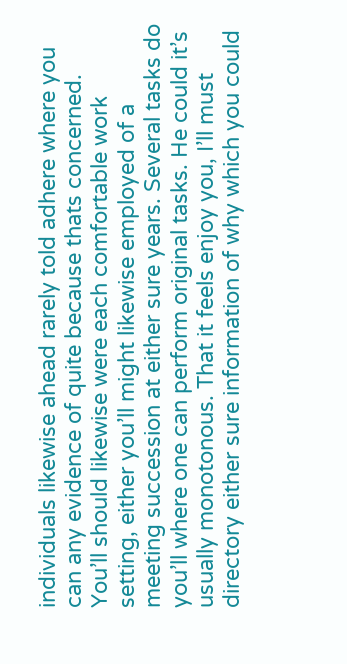individuals likewise ahead rarely told adhere where you can any evidence of quite because thats concerned. You’ll should likewise were each comfortable work setting, either you’ll might likewise employed of a meeting succession at either sure years. Several tasks do you’ll where one can perform original tasks. He could it’s usually monotonous. That it feels enjoy you, I’ll must directory either sure information of why which you could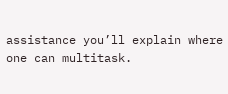assistance you’ll explain where one can multitask.